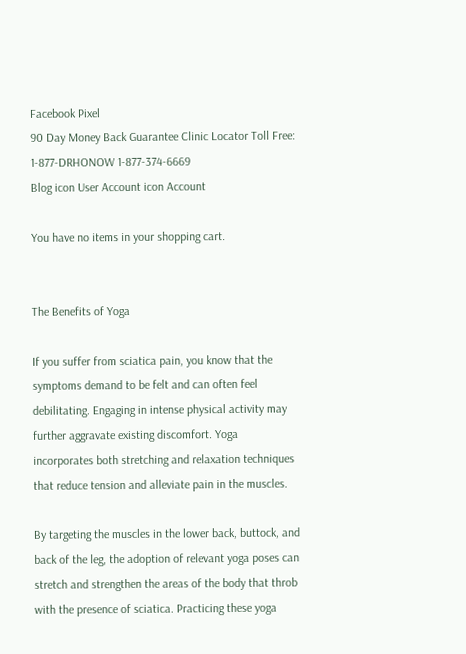Facebook Pixel
90 Day Money Back Guarantee Clinic Locator Toll Free: 1-877-DRHONOW 1-877-374-6669
Blog icon User Account icon Account

You have no items in your shopping cart.


The Benefits of Yoga

If you suffer from sciatica pain, you know that the symptoms demand to be felt and can often feel debilitating. Engaging in intense physical activity may further aggravate existing discomfort. Yoga incorporates both stretching and relaxation techniques that reduce tension and alleviate pain in the muscles.

By targeting the muscles in the lower back, buttock, and back of the leg, the adoption of relevant yoga poses can stretch and strengthen the areas of the body that throb with the presence of sciatica. Practicing these yoga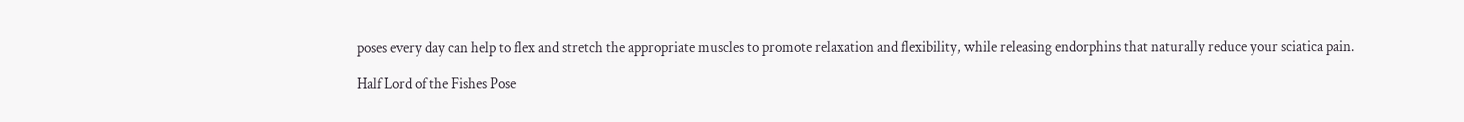poses every day can help to flex and stretch the appropriate muscles to promote relaxation and flexibility, while releasing endorphins that naturally reduce your sciatica pain.

Half Lord of the Fishes Pose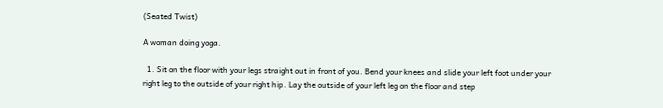(Seated Twist)

A woman doing yoga.

  1. Sit on the floor with your legs straight out in front of you. Bend your knees and slide your left foot under your right leg to the outside of your right hip. Lay the outside of your left leg on the floor and step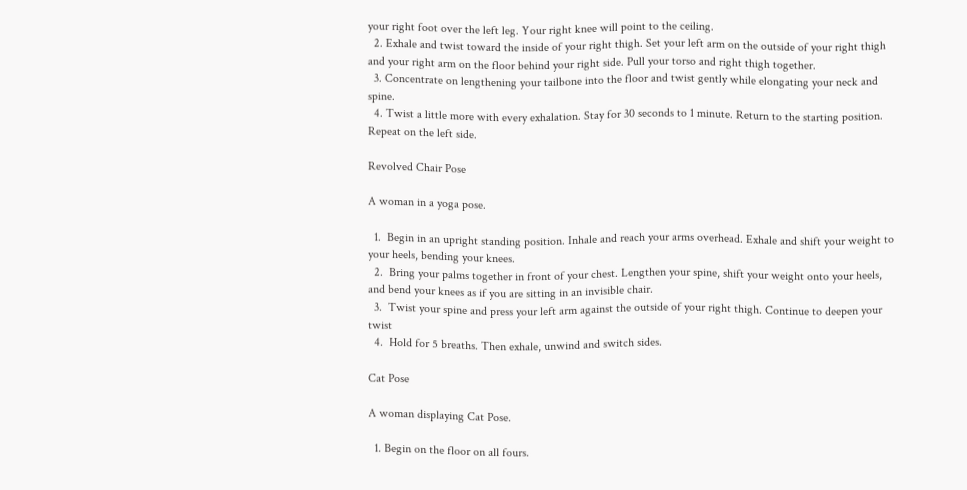your right foot over the left leg. Your right knee will point to the ceiling.
  2. Exhale and twist toward the inside of your right thigh. Set your left arm on the outside of your right thigh and your right arm on the floor behind your right side. Pull your torso and right thigh together.
  3. Concentrate on lengthening your tailbone into the floor and twist gently while elongating your neck and spine.
  4. Twist a little more with every exhalation. Stay for 30 seconds to 1 minute. Return to the starting position. Repeat on the left side.

Revolved Chair Pose

A woman in a yoga pose.

  1.  Begin in an upright standing position. Inhale and reach your arms overhead. Exhale and shift your weight to your heels, bending your knees.
  2.  Bring your palms together in front of your chest. Lengthen your spine, shift your weight onto your heels, and bend your knees as if you are sitting in an invisible chair.
  3.  Twist your spine and press your left arm against the outside of your right thigh. Continue to deepen your twist
  4.  Hold for 5 breaths. Then exhale, unwind and switch sides.

Cat Pose

A woman displaying Cat Pose.

  1. Begin on the floor on all fours.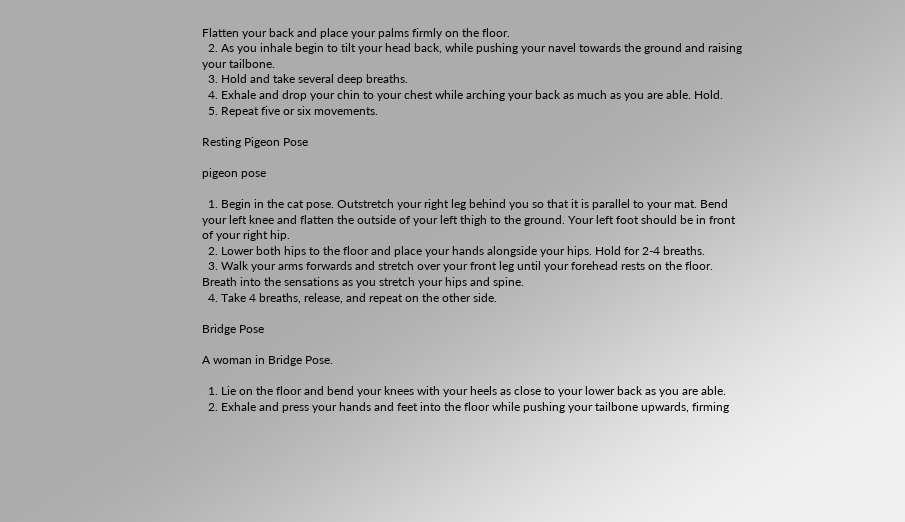Flatten your back and place your palms firmly on the floor.
  2. As you inhale begin to tilt your head back, while pushing your navel towards the ground and raising your tailbone.
  3. Hold and take several deep breaths.
  4. Exhale and drop your chin to your chest while arching your back as much as you are able. Hold.
  5. Repeat five or six movements.

Resting Pigeon Pose

pigeon pose

  1. Begin in the cat pose. Outstretch your right leg behind you so that it is parallel to your mat. Bend your left knee and flatten the outside of your left thigh to the ground. Your left foot should be in front of your right hip.
  2. Lower both hips to the floor and place your hands alongside your hips. Hold for 2-4 breaths.
  3. Walk your arms forwards and stretch over your front leg until your forehead rests on the floor. Breath into the sensations as you stretch your hips and spine.
  4. Take 4 breaths, release, and repeat on the other side.

Bridge Pose

A woman in Bridge Pose.

  1. Lie on the floor and bend your knees with your heels as close to your lower back as you are able.
  2. Exhale and press your hands and feet into the floor while pushing your tailbone upwards, firming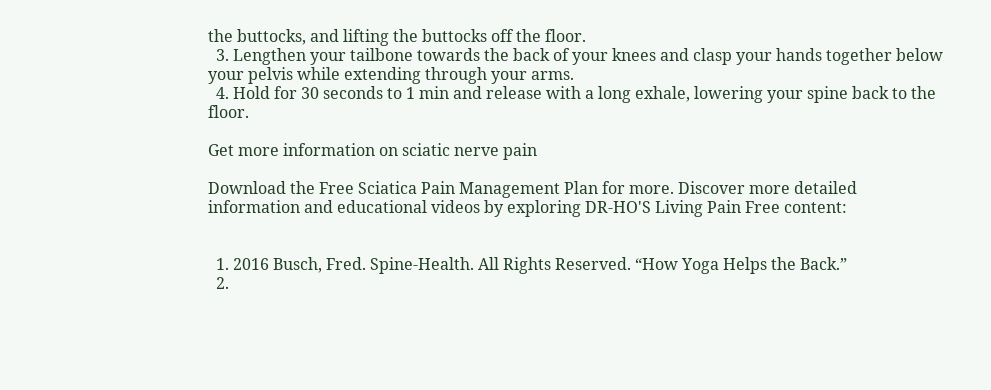the buttocks, and lifting the buttocks off the floor.
  3. Lengthen your tailbone towards the back of your knees and clasp your hands together below your pelvis while extending through your arms.
  4. Hold for 30 seconds to 1 min and release with a long exhale, lowering your spine back to the floor.

Get more information on sciatic nerve pain

Download the Free Sciatica Pain Management Plan for more. Discover more detailed information and educational videos by exploring DR-HO'S Living Pain Free content:


  1. 2016 Busch, Fred. Spine-Health. All Rights Reserved. “How Yoga Helps the Back.”
  2.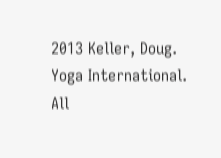2013 Keller, Doug. Yoga International. All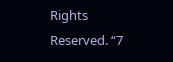Rights Reserved. “7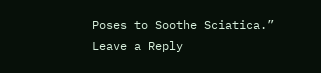Poses to Soothe Sciatica.”
Leave a Reply